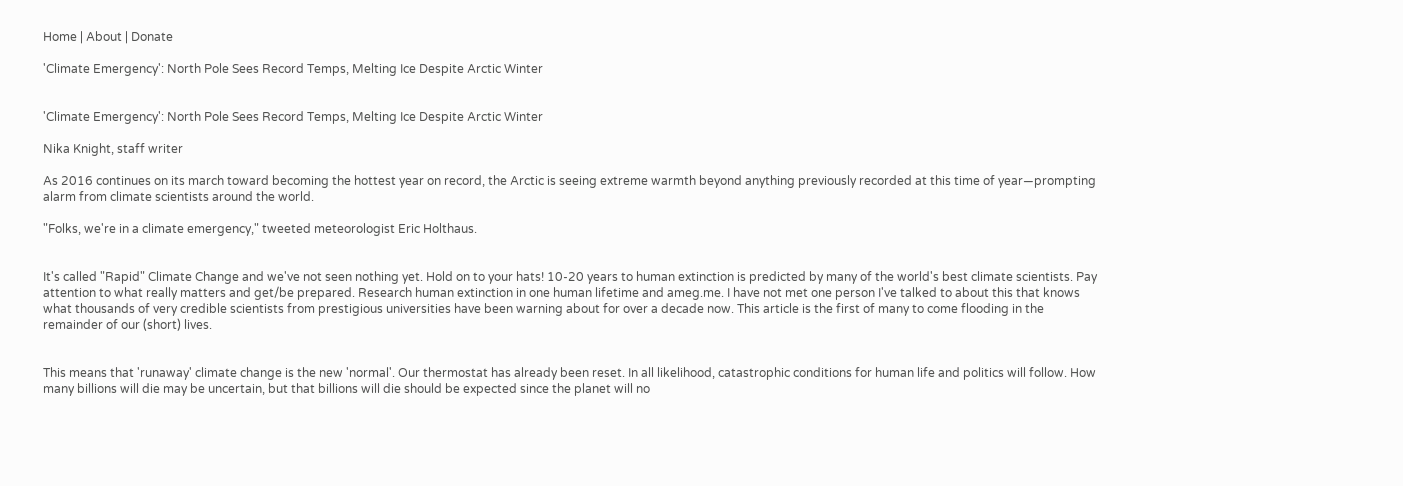Home | About | Donate

'Climate Emergency': North Pole Sees Record Temps, Melting Ice Despite Arctic Winter


'Climate Emergency': North Pole Sees Record Temps, Melting Ice Despite Arctic Winter

Nika Knight, staff writer

As 2016 continues on its march toward becoming the hottest year on record, the Arctic is seeing extreme warmth beyond anything previously recorded at this time of year—prompting alarm from climate scientists around the world.

"Folks, we're in a climate emergency," tweeted meteorologist Eric Holthaus.


It's called "Rapid" Climate Change and we've not seen nothing yet. Hold on to your hats! 10-20 years to human extinction is predicted by many of the world's best climate scientists. Pay attention to what really matters and get/be prepared. Research human extinction in one human lifetime and ameg.me. I have not met one person I've talked to about this that knows what thousands of very credible scientists from prestigious universities have been warning about for over a decade now. This article is the first of many to come flooding in the remainder of our (short) lives.


This means that 'runaway' climate change is the new 'normal'. Our thermostat has already been reset. In all likelihood, catastrophic conditions for human life and politics will follow. How many billions will die may be uncertain, but that billions will die should be expected since the planet will no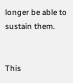longer be able to sustain them.


This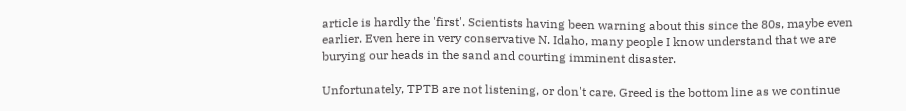article is hardly the 'first'. Scientists having been warning about this since the 80s, maybe even earlier. Even here in very conservative N. Idaho, many people I know understand that we are burying our heads in the sand and courting imminent disaster.

Unfortunately, TPTB are not listening, or don't care. Greed is the bottom line as we continue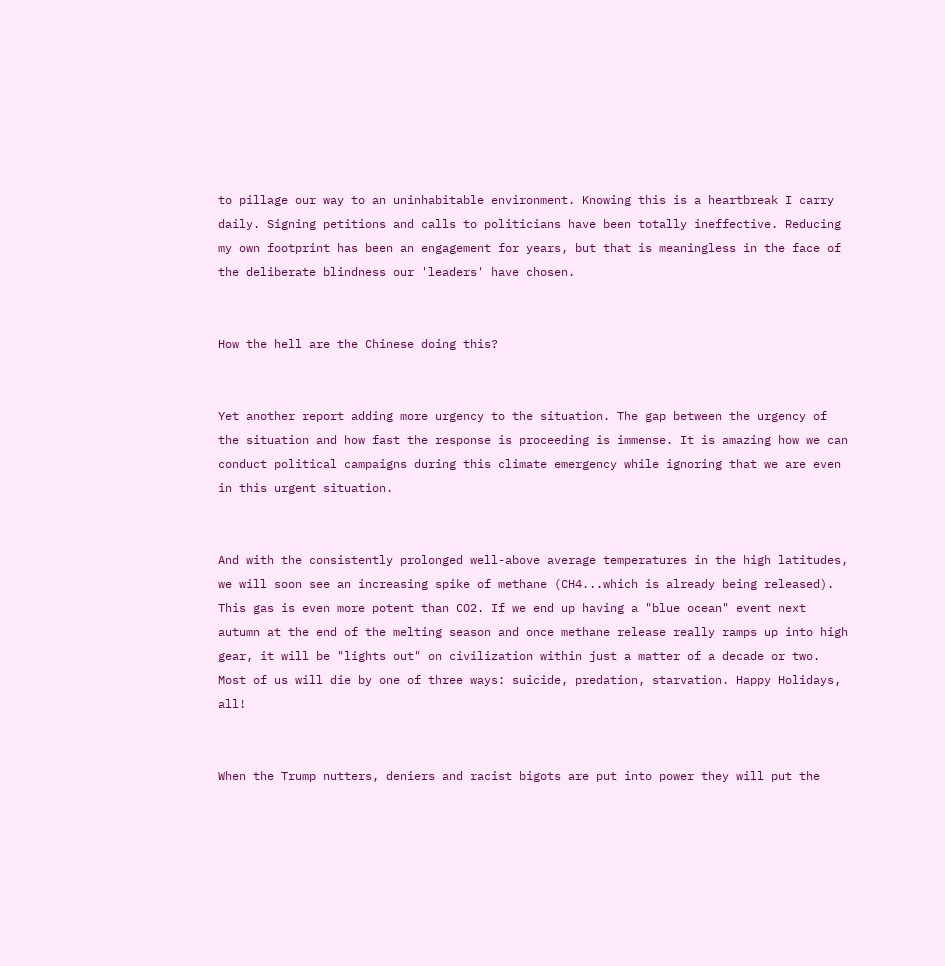to pillage our way to an uninhabitable environment. Knowing this is a heartbreak I carry daily. Signing petitions and calls to politicians have been totally ineffective. Reducing my own footprint has been an engagement for years, but that is meaningless in the face of the deliberate blindness our 'leaders' have chosen.


How the hell are the Chinese doing this?


Yet another report adding more urgency to the situation. The gap between the urgency of the situation and how fast the response is proceeding is immense. It is amazing how we can conduct political campaigns during this climate emergency while ignoring that we are even in this urgent situation.


And with the consistently prolonged well-above average temperatures in the high latitudes, we will soon see an increasing spike of methane (CH4...which is already being released). This gas is even more potent than CO2. If we end up having a "blue ocean" event next autumn at the end of the melting season and once methane release really ramps up into high gear, it will be "lights out" on civilization within just a matter of a decade or two. Most of us will die by one of three ways: suicide, predation, starvation. Happy Holidays, all!


When the Trump nutters, deniers and racist bigots are put into power they will put the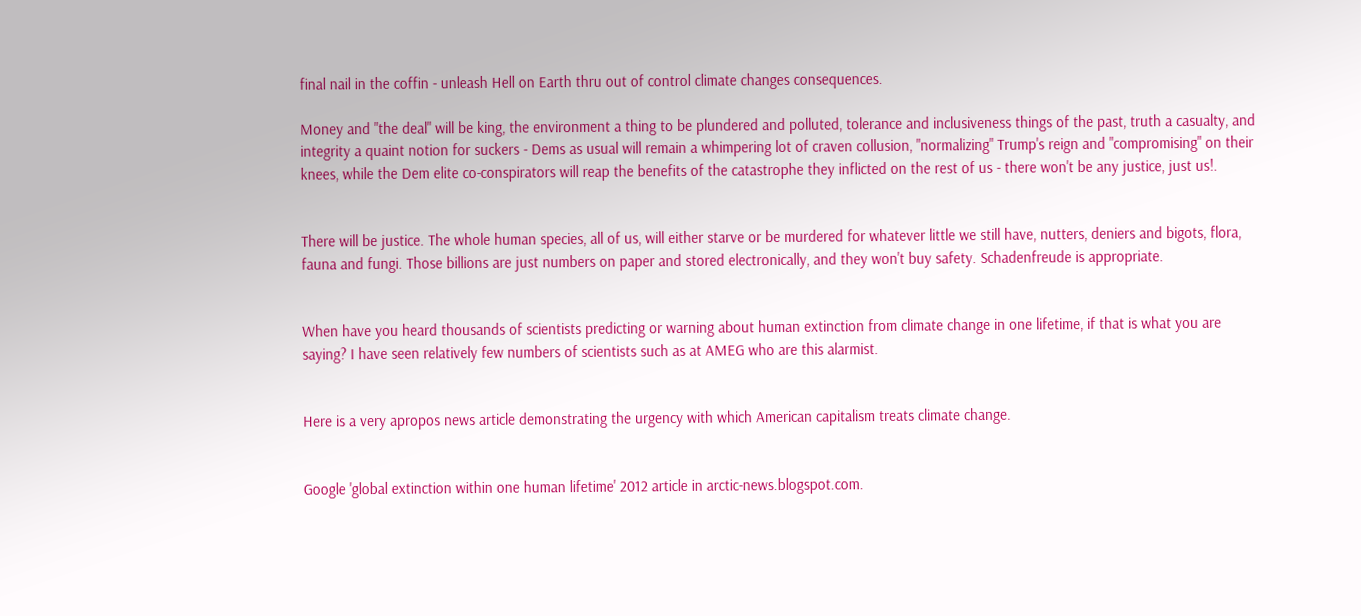final nail in the coffin - unleash Hell on Earth thru out of control climate changes consequences.

Money and "the deal" will be king, the environment a thing to be plundered and polluted, tolerance and inclusiveness things of the past, truth a casualty, and integrity a quaint notion for suckers - Dems as usual will remain a whimpering lot of craven collusion, "normalizing" Trump's reign and "compromising" on their knees, while the Dem elite co-conspirators will reap the benefits of the catastrophe they inflicted on the rest of us - there won't be any justice, just us!.


There will be justice. The whole human species, all of us, will either starve or be murdered for whatever little we still have, nutters, deniers and bigots, flora, fauna and fungi. Those billions are just numbers on paper and stored electronically, and they won't buy safety. Schadenfreude is appropriate.


When have you heard thousands of scientists predicting or warning about human extinction from climate change in one lifetime, if that is what you are saying? I have seen relatively few numbers of scientists such as at AMEG who are this alarmist.


Here is a very apropos news article demonstrating the urgency with which American capitalism treats climate change.


Google 'global extinction within one human lifetime' 2012 article in arctic-news.blogspot.com.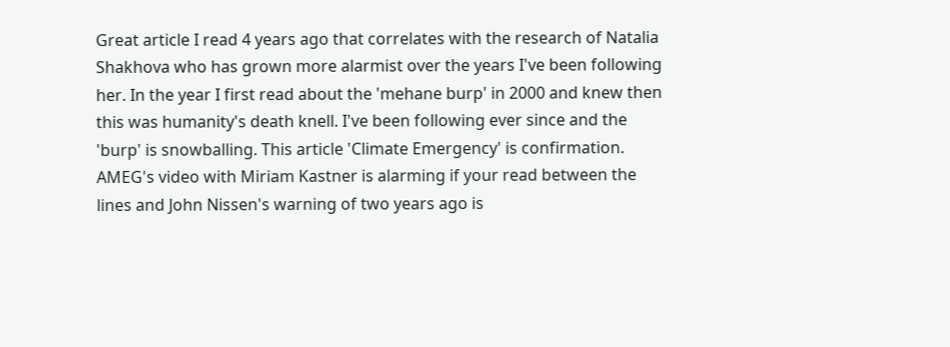Great article I read 4 years ago that correlates with the research of Natalia Shakhova who has grown more alarmist over the years I've been following her. In the year I first read about the 'mehane burp' in 2000 and knew then this was humanity's death knell. I've been following ever since and the 'burp' is snowballing. This article 'Climate Emergency' is confirmation. AMEG's video with Miriam Kastner is alarming if your read between the lines and John Nissen's warning of two years ago is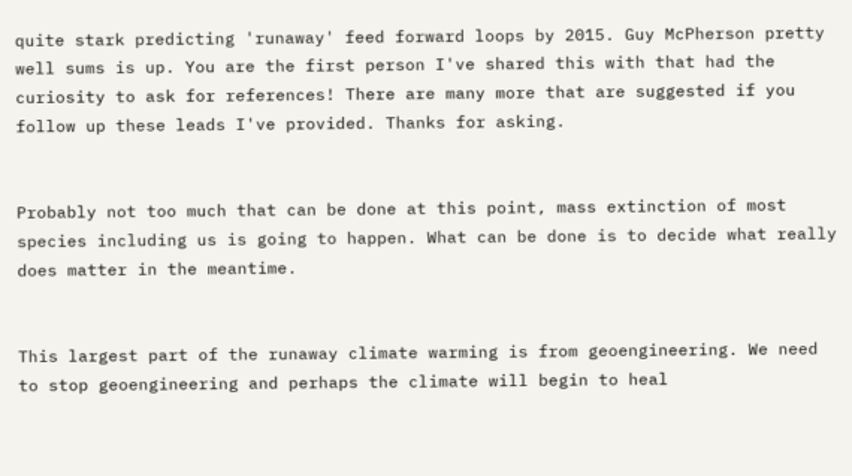quite stark predicting 'runaway' feed forward loops by 2015. Guy McPherson pretty well sums is up. You are the first person I've shared this with that had the curiosity to ask for references! There are many more that are suggested if you follow up these leads I've provided. Thanks for asking.


Probably not too much that can be done at this point, mass extinction of most species including us is going to happen. What can be done is to decide what really does matter in the meantime.


This largest part of the runaway climate warming is from geoengineering. We need to stop geoengineering and perhaps the climate will begin to heal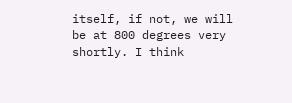itself, if not, we will be at 800 degrees very shortly. I think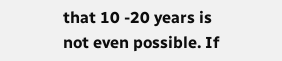that 10 -20 years is not even possible. If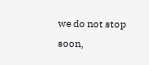we do not stop soon,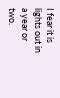I fear it is lights out in a year or two.